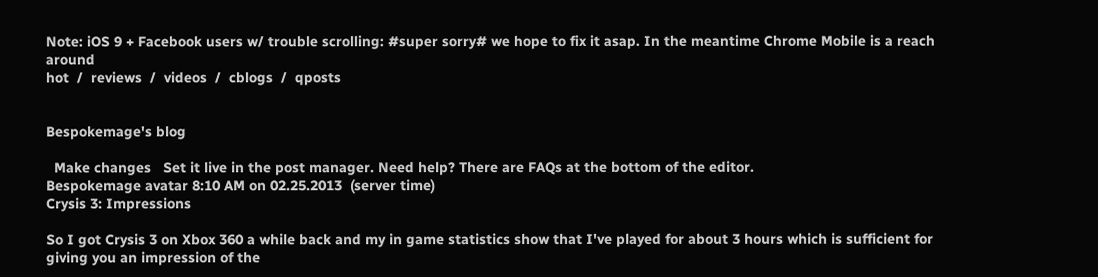Note: iOS 9 + Facebook users w/ trouble scrolling: #super sorry# we hope to fix it asap. In the meantime Chrome Mobile is a reach around
hot  /  reviews  /  videos  /  cblogs  /  qposts


Bespokemage's blog

  Make changes   Set it live in the post manager. Need help? There are FAQs at the bottom of the editor.
Bespokemage avatar 8:10 AM on 02.25.2013  (server time)
Crysis 3: Impressions

So I got Crysis 3 on Xbox 360 a while back and my in game statistics show that I've played for about 3 hours which is sufficient for giving you an impression of the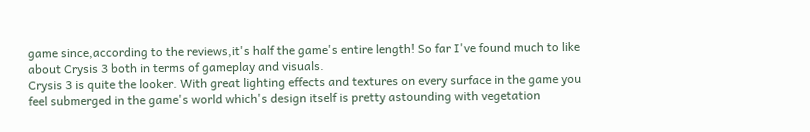game since,according to the reviews,it's half the game's entire length! So far I've found much to like about Crysis 3 both in terms of gameplay and visuals.
Crysis 3 is quite the looker. With great lighting effects and textures on every surface in the game you feel submerged in the game's world which's design itself is pretty astounding with vegetation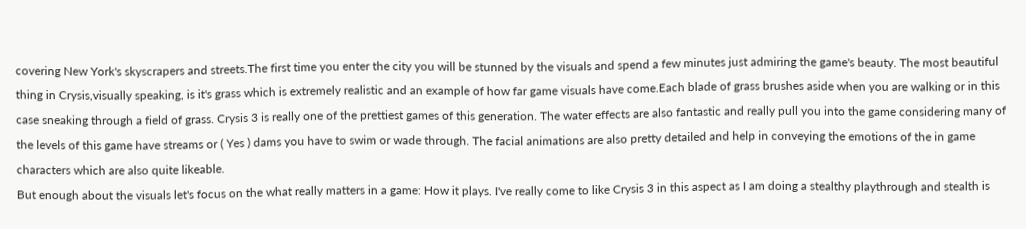covering New York's skyscrapers and streets.The first time you enter the city you will be stunned by the visuals and spend a few minutes just admiring the game's beauty. The most beautiful thing in Crysis,visually speaking, is it's grass which is extremely realistic and an example of how far game visuals have come.Each blade of grass brushes aside when you are walking or in this case sneaking through a field of grass. Crysis 3 is really one of the prettiest games of this generation. The water effects are also fantastic and really pull you into the game considering many of the levels of this game have streams or ( Yes ) dams you have to swim or wade through. The facial animations are also pretty detailed and help in conveying the emotions of the in game characters which are also quite likeable.
But enough about the visuals let's focus on the what really matters in a game: How it plays. I've really come to like Crysis 3 in this aspect as I am doing a stealthy playthrough and stealth is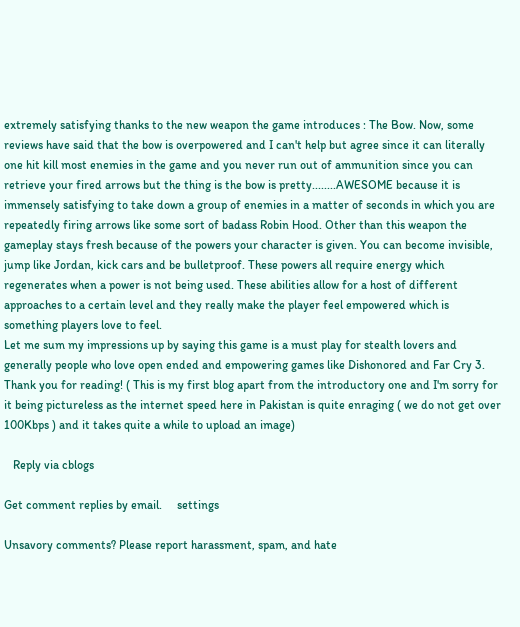extremely satisfying thanks to the new weapon the game introduces : The Bow. Now, some reviews have said that the bow is overpowered and I can't help but agree since it can literally one hit kill most enemies in the game and you never run out of ammunition since you can retrieve your fired arrows but the thing is the bow is pretty........AWESOME because it is immensely satisfying to take down a group of enemies in a matter of seconds in which you are repeatedly firing arrows like some sort of badass Robin Hood. Other than this weapon the gameplay stays fresh because of the powers your character is given. You can become invisible, jump like Jordan, kick cars and be bulletproof. These powers all require energy which regenerates when a power is not being used. These abilities allow for a host of different approaches to a certain level and they really make the player feel empowered which is something players love to feel.
Let me sum my impressions up by saying this game is a must play for stealth lovers and generally people who love open ended and empowering games like Dishonored and Far Cry 3.
Thank you for reading! ( This is my first blog apart from the introductory one and I'm sorry for it being pictureless as the internet speed here in Pakistan is quite enraging ( we do not get over 100Kbps ) and it takes quite a while to upload an image)

   Reply via cblogs

Get comment replies by email.     settings

Unsavory comments? Please report harassment, spam, and hate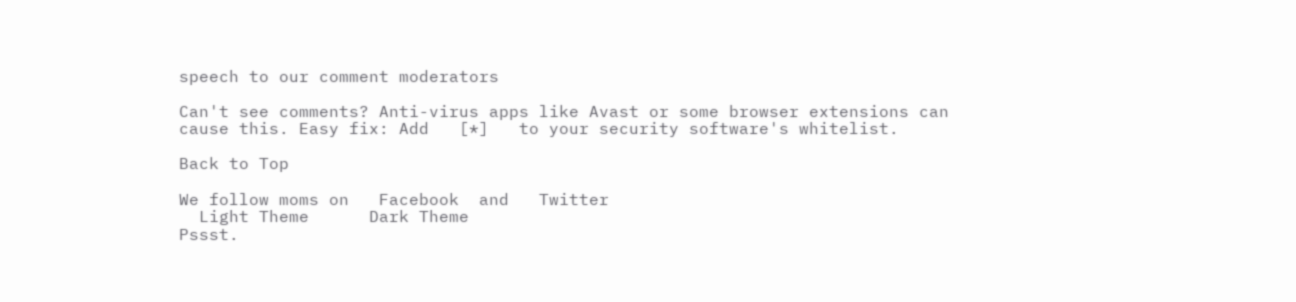speech to our comment moderators

Can't see comments? Anti-virus apps like Avast or some browser extensions can cause this. Easy fix: Add   [*]   to your security software's whitelist.

Back to Top

We follow moms on   Facebook  and   Twitter
  Light Theme      Dark Theme
Pssst.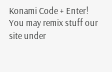Konami Code + Enter!
You may remix stuff our site under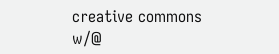creative commons w/@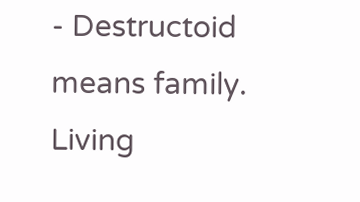- Destructoid means family. Living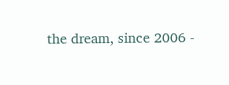the dream, since 2006 -